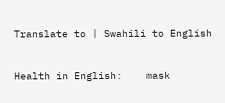Translate to | Swahili to English

Health in English:    mask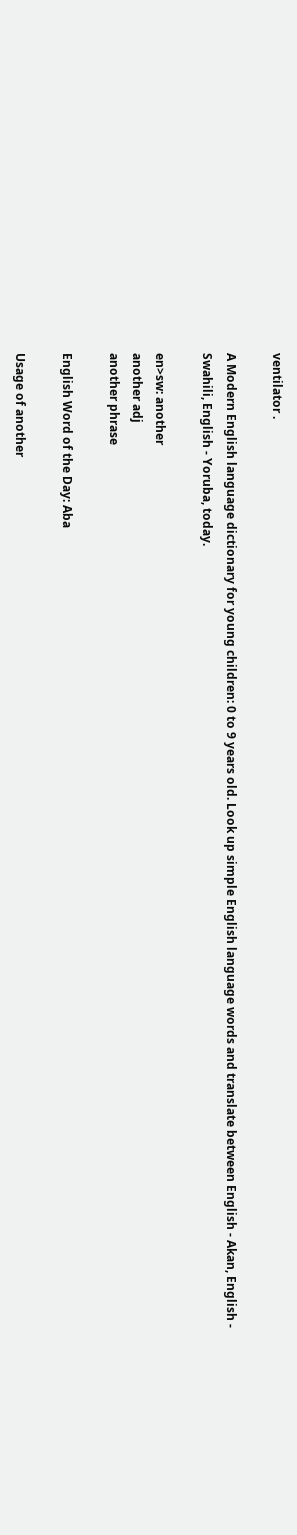ventilator .

A Modern English language dictionary for young children: 0 to 9 years old. Look up simple English language words and translate between English - Akan, English - Swahili, English - Yoruba, today.

en>sw: another
another adj
another phrase

English Word of the Day: Aba

Usage of another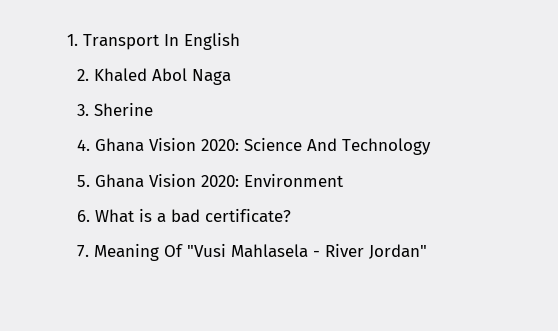1. Transport In English
  2. Khaled Abol Naga
  3. Sherine
  4. Ghana Vision 2020: Science And Technology
  5. Ghana Vision 2020: Environment
  6. What is a bad certificate?
  7. Meaning Of "Vusi Mahlasela - River Jordan"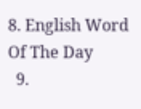8. English Word Of The Day
  9.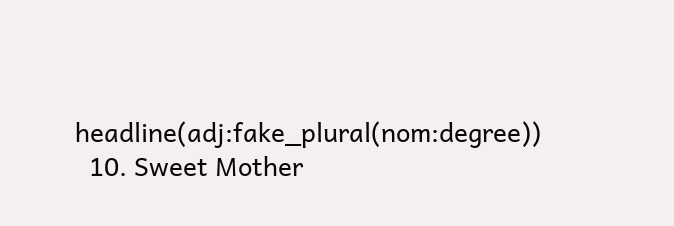headline(adj:fake_plural(nom:degree))
  10. Sweet Mother